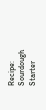Recipe: Sourdough Starter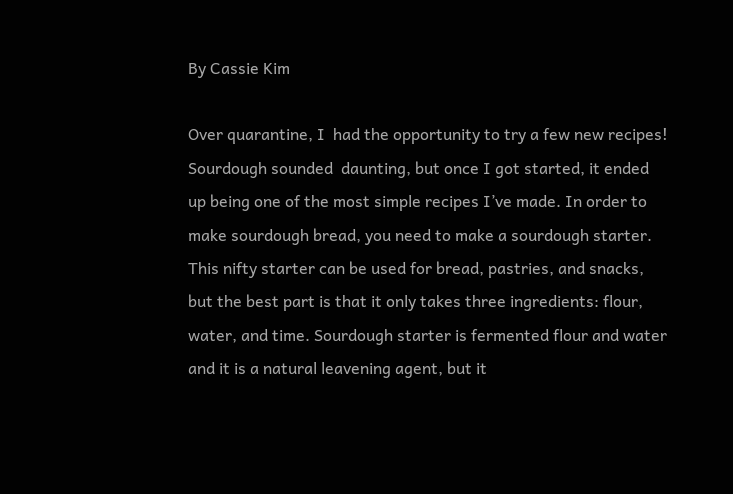By Cassie Kim

Over quarantine, I  had the opportunity to try a few new recipes! Sourdough sounded  daunting, but once I got started, it ended up being one of the most simple recipes I’ve made. In order to make sourdough bread, you need to make a sourdough starter. This nifty starter can be used for bread, pastries, and snacks, but the best part is that it only takes three ingredients: flour, water, and time. Sourdough starter is fermented flour and water and it is a natural leavening agent, but it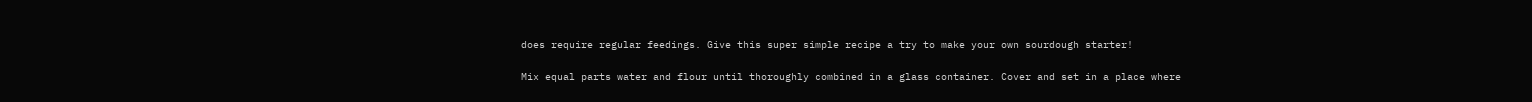does require regular feedings. Give this super simple recipe a try to make your own sourdough starter!

Mix equal parts water and flour until thoroughly combined in a glass container. Cover and set in a place where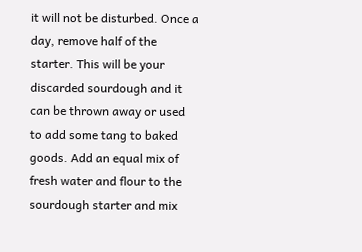it will not be disturbed. Once a day, remove half of the starter. This will be your discarded sourdough and it can be thrown away or used to add some tang to baked goods. Add an equal mix of fresh water and flour to the sourdough starter and mix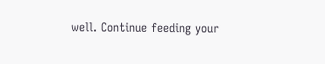well. Continue feeding your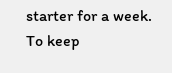starter for a week. To keep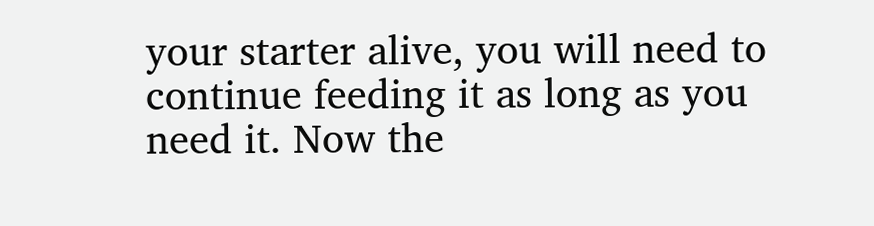your starter alive, you will need to continue feeding it as long as you need it. Now the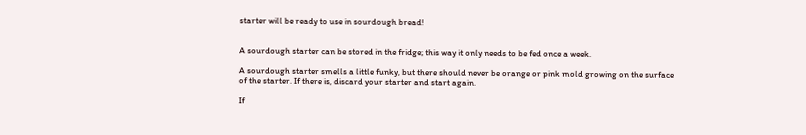starter will be ready to use in sourdough bread!


A sourdough starter can be stored in the fridge; this way it only needs to be fed once a week.

A sourdough starter smells a little funky, but there should never be orange or pink mold growing on the surface of the starter. If there is, discard your starter and start again.

If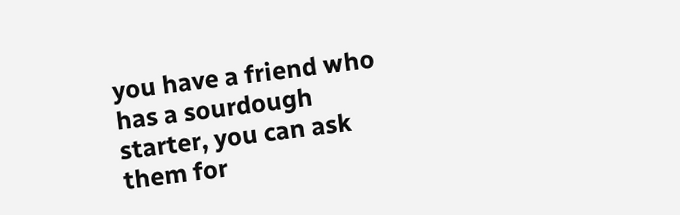you have a friend who has a sourdough starter, you can ask them for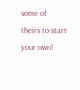some of theirs to start your own!